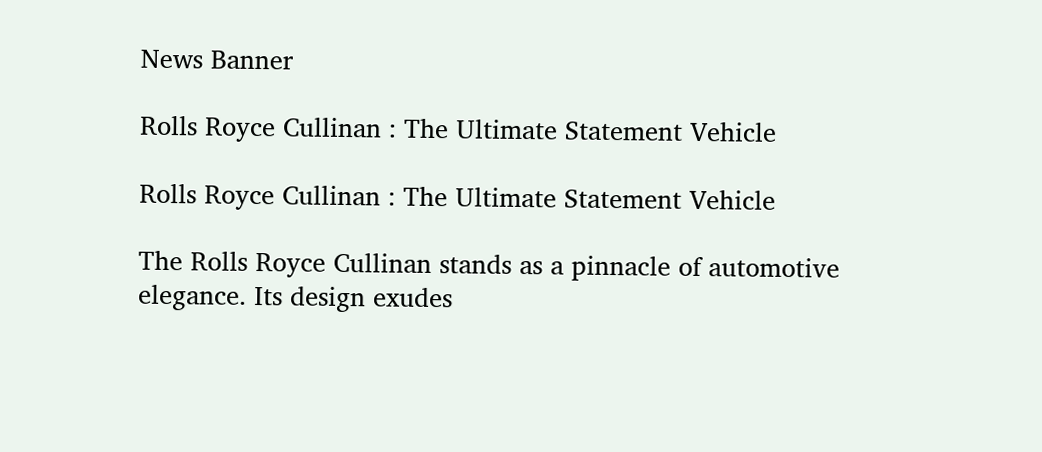News Banner

Rolls Royce Cullinan : The Ultimate Statement Vehicle

Rolls Royce Cullinan : The Ultimate Statement Vehicle

The Rolls Royce Cullinan stands as a pinnacle of automotive elegance. Its design exudes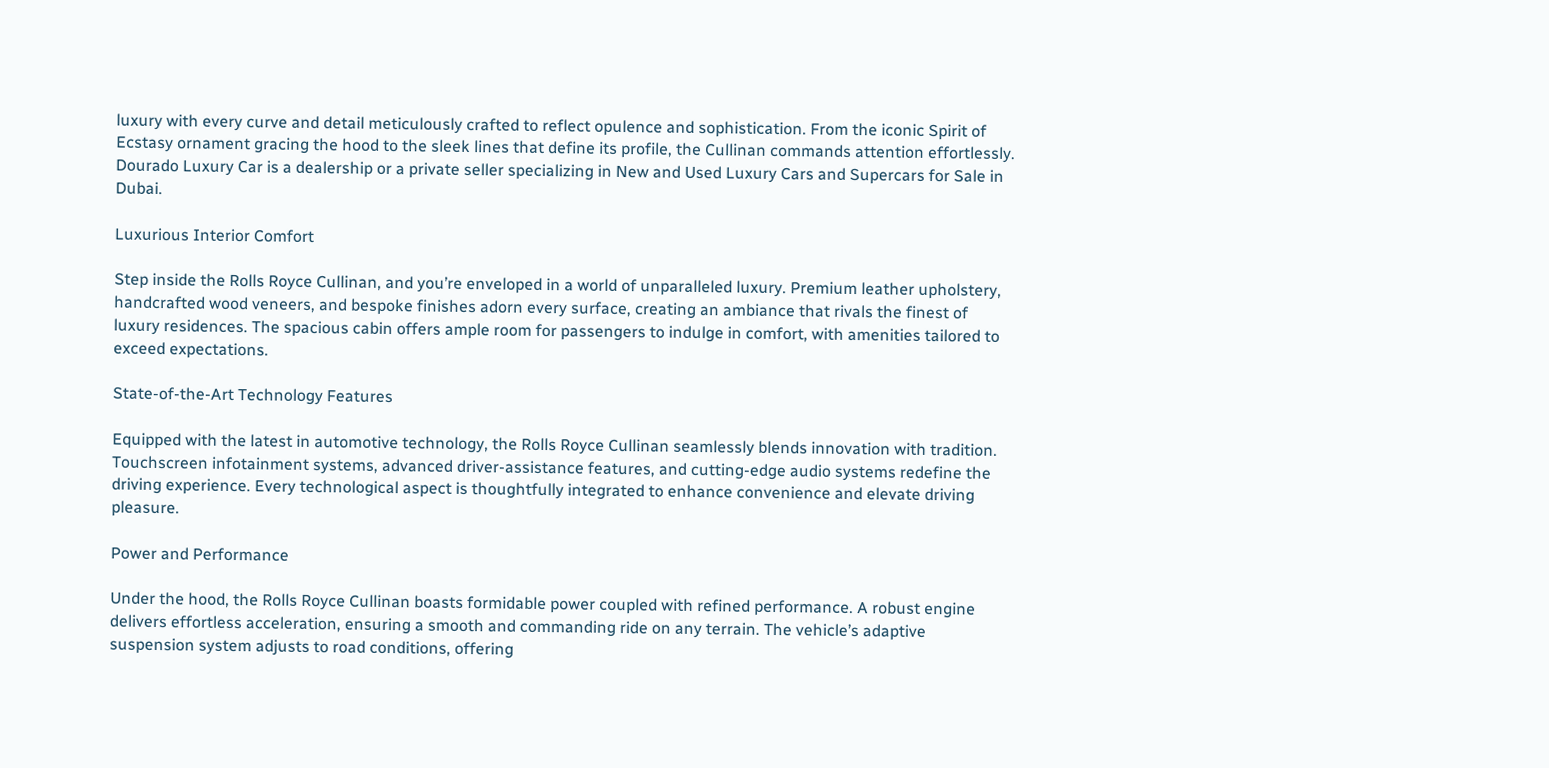luxury with every curve and detail meticulously crafted to reflect opulence and sophistication. From the iconic Spirit of Ecstasy ornament gracing the hood to the sleek lines that define its profile, the Cullinan commands attention effortlessly. Dourado Luxury Car is a dealership or a private seller specializing in New and Used Luxury Cars and Supercars for Sale in Dubai.

Luxurious Interior Comfort

Step inside the Rolls Royce Cullinan, and you’re enveloped in a world of unparalleled luxury. Premium leather upholstery, handcrafted wood veneers, and bespoke finishes adorn every surface, creating an ambiance that rivals the finest of luxury residences. The spacious cabin offers ample room for passengers to indulge in comfort, with amenities tailored to exceed expectations.

State-of-the-Art Technology Features

Equipped with the latest in automotive technology, the Rolls Royce Cullinan seamlessly blends innovation with tradition. Touchscreen infotainment systems, advanced driver-assistance features, and cutting-edge audio systems redefine the driving experience. Every technological aspect is thoughtfully integrated to enhance convenience and elevate driving pleasure.

Power and Performance

Under the hood, the Rolls Royce Cullinan boasts formidable power coupled with refined performance. A robust engine delivers effortless acceleration, ensuring a smooth and commanding ride on any terrain. The vehicle’s adaptive suspension system adjusts to road conditions, offering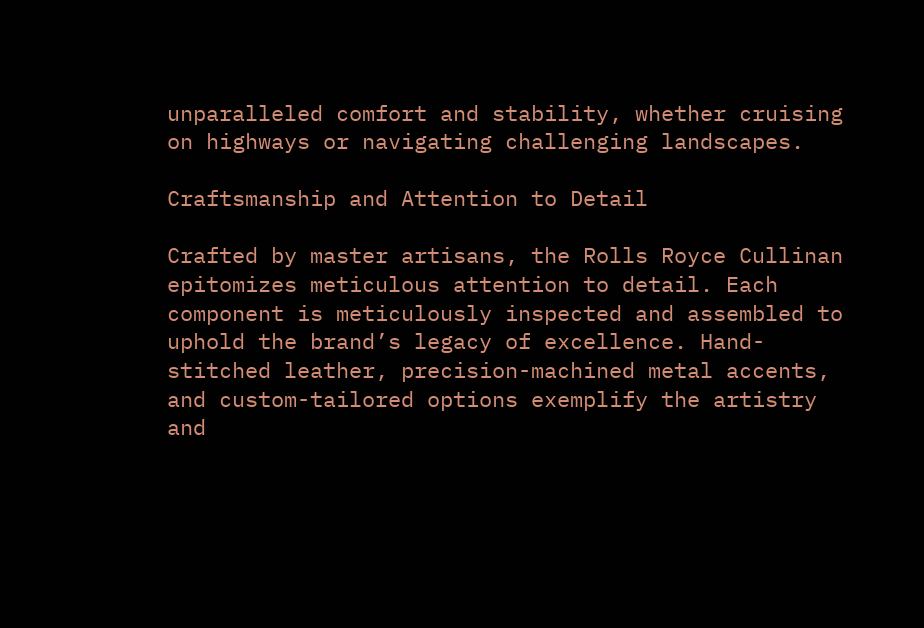unparalleled comfort and stability, whether cruising on highways or navigating challenging landscapes.

Craftsmanship and Attention to Detail

Crafted by master artisans, the Rolls Royce Cullinan epitomizes meticulous attention to detail. Each component is meticulously inspected and assembled to uphold the brand’s legacy of excellence. Hand-stitched leather, precision-machined metal accents, and custom-tailored options exemplify the artistry and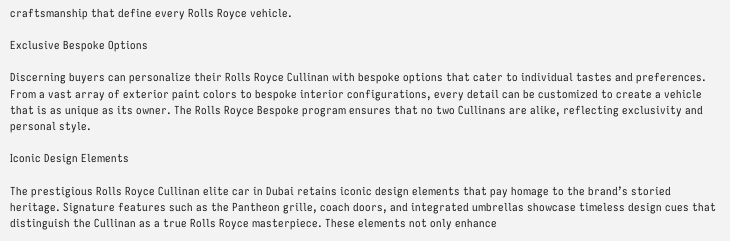craftsmanship that define every Rolls Royce vehicle.

Exclusive Bespoke Options

Discerning buyers can personalize their Rolls Royce Cullinan with bespoke options that cater to individual tastes and preferences. From a vast array of exterior paint colors to bespoke interior configurations, every detail can be customized to create a vehicle that is as unique as its owner. The Rolls Royce Bespoke program ensures that no two Cullinans are alike, reflecting exclusivity and personal style.

Iconic Design Elements

The prestigious Rolls Royce Cullinan elite car in Dubai retains iconic design elements that pay homage to the brand’s storied heritage. Signature features such as the Pantheon grille, coach doors, and integrated umbrellas showcase timeless design cues that distinguish the Cullinan as a true Rolls Royce masterpiece. These elements not only enhance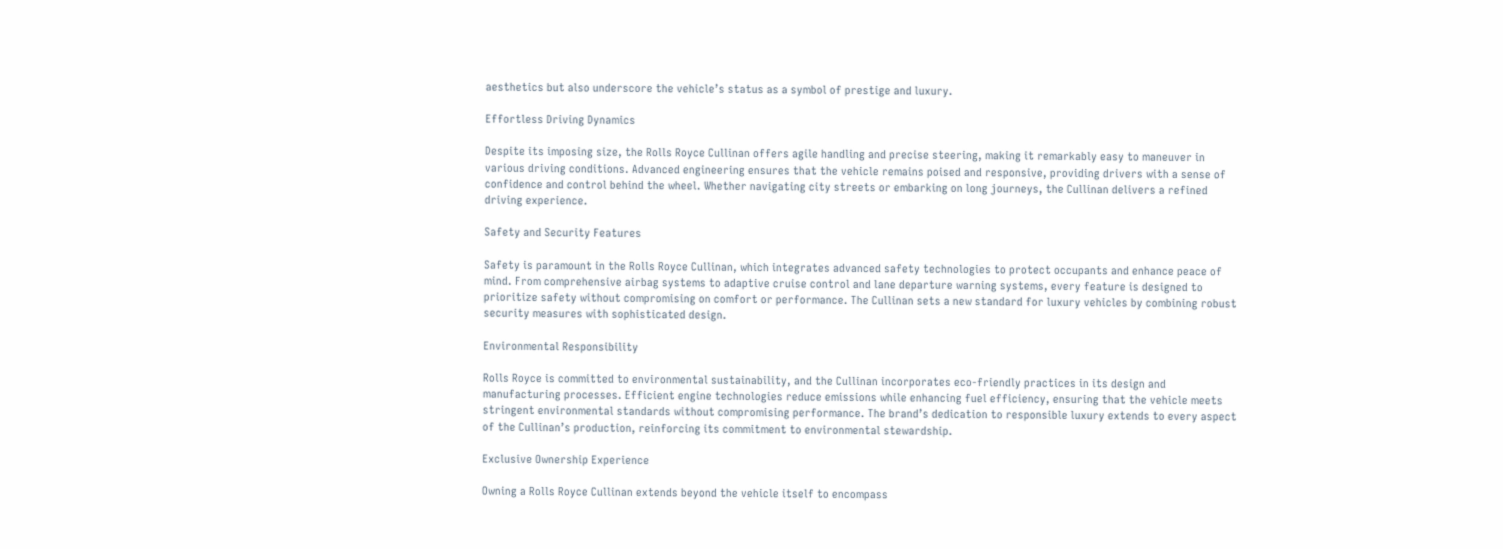aesthetics but also underscore the vehicle’s status as a symbol of prestige and luxury.

Effortless Driving Dynamics

Despite its imposing size, the Rolls Royce Cullinan offers agile handling and precise steering, making it remarkably easy to maneuver in various driving conditions. Advanced engineering ensures that the vehicle remains poised and responsive, providing drivers with a sense of confidence and control behind the wheel. Whether navigating city streets or embarking on long journeys, the Cullinan delivers a refined driving experience.

Safety and Security Features

Safety is paramount in the Rolls Royce Cullinan, which integrates advanced safety technologies to protect occupants and enhance peace of mind. From comprehensive airbag systems to adaptive cruise control and lane departure warning systems, every feature is designed to prioritize safety without compromising on comfort or performance. The Cullinan sets a new standard for luxury vehicles by combining robust security measures with sophisticated design.

Environmental Responsibility

Rolls Royce is committed to environmental sustainability, and the Cullinan incorporates eco-friendly practices in its design and manufacturing processes. Efficient engine technologies reduce emissions while enhancing fuel efficiency, ensuring that the vehicle meets stringent environmental standards without compromising performance. The brand’s dedication to responsible luxury extends to every aspect of the Cullinan’s production, reinforcing its commitment to environmental stewardship.

Exclusive Ownership Experience

Owning a Rolls Royce Cullinan extends beyond the vehicle itself to encompass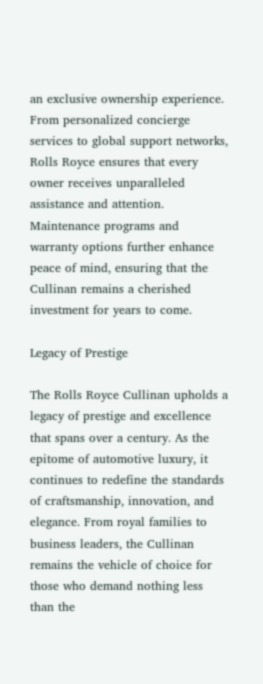an exclusive ownership experience. From personalized concierge services to global support networks, Rolls Royce ensures that every owner receives unparalleled assistance and attention. Maintenance programs and warranty options further enhance peace of mind, ensuring that the Cullinan remains a cherished investment for years to come.

Legacy of Prestige

The Rolls Royce Cullinan upholds a legacy of prestige and excellence that spans over a century. As the epitome of automotive luxury, it continues to redefine the standards of craftsmanship, innovation, and elegance. From royal families to business leaders, the Cullinan remains the vehicle of choice for those who demand nothing less than the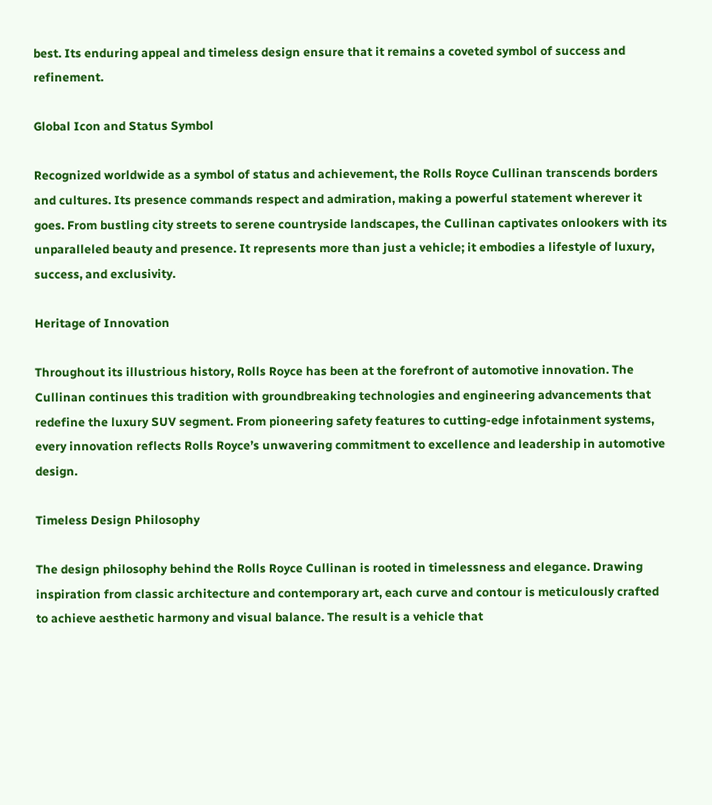best. Its enduring appeal and timeless design ensure that it remains a coveted symbol of success and refinement.

Global Icon and Status Symbol

Recognized worldwide as a symbol of status and achievement, the Rolls Royce Cullinan transcends borders and cultures. Its presence commands respect and admiration, making a powerful statement wherever it goes. From bustling city streets to serene countryside landscapes, the Cullinan captivates onlookers with its unparalleled beauty and presence. It represents more than just a vehicle; it embodies a lifestyle of luxury, success, and exclusivity.

Heritage of Innovation

Throughout its illustrious history, Rolls Royce has been at the forefront of automotive innovation. The Cullinan continues this tradition with groundbreaking technologies and engineering advancements that redefine the luxury SUV segment. From pioneering safety features to cutting-edge infotainment systems, every innovation reflects Rolls Royce’s unwavering commitment to excellence and leadership in automotive design.

Timeless Design Philosophy

The design philosophy behind the Rolls Royce Cullinan is rooted in timelessness and elegance. Drawing inspiration from classic architecture and contemporary art, each curve and contour is meticulously crafted to achieve aesthetic harmony and visual balance. The result is a vehicle that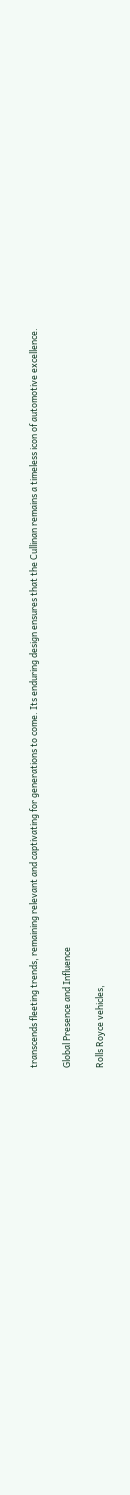transcends fleeting trends, remaining relevant and captivating for generations to come. Its enduring design ensures that the Cullinan remains a timeless icon of automotive excellence.

Global Presence and Influence

Rolls Royce vehicles,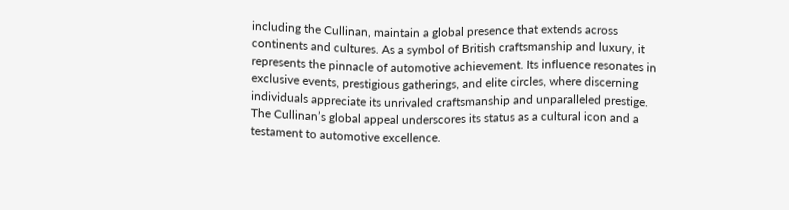including the Cullinan, maintain a global presence that extends across continents and cultures. As a symbol of British craftsmanship and luxury, it represents the pinnacle of automotive achievement. Its influence resonates in exclusive events, prestigious gatherings, and elite circles, where discerning individuals appreciate its unrivaled craftsmanship and unparalleled prestige. The Cullinan’s global appeal underscores its status as a cultural icon and a testament to automotive excellence.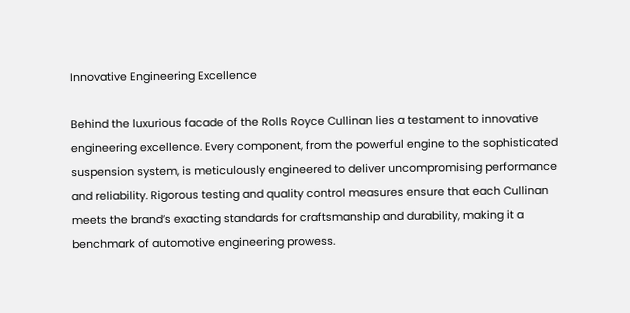Innovative Engineering Excellence

Behind the luxurious facade of the Rolls Royce Cullinan lies a testament to innovative engineering excellence. Every component, from the powerful engine to the sophisticated suspension system, is meticulously engineered to deliver uncompromising performance and reliability. Rigorous testing and quality control measures ensure that each Cullinan meets the brand’s exacting standards for craftsmanship and durability, making it a benchmark of automotive engineering prowess.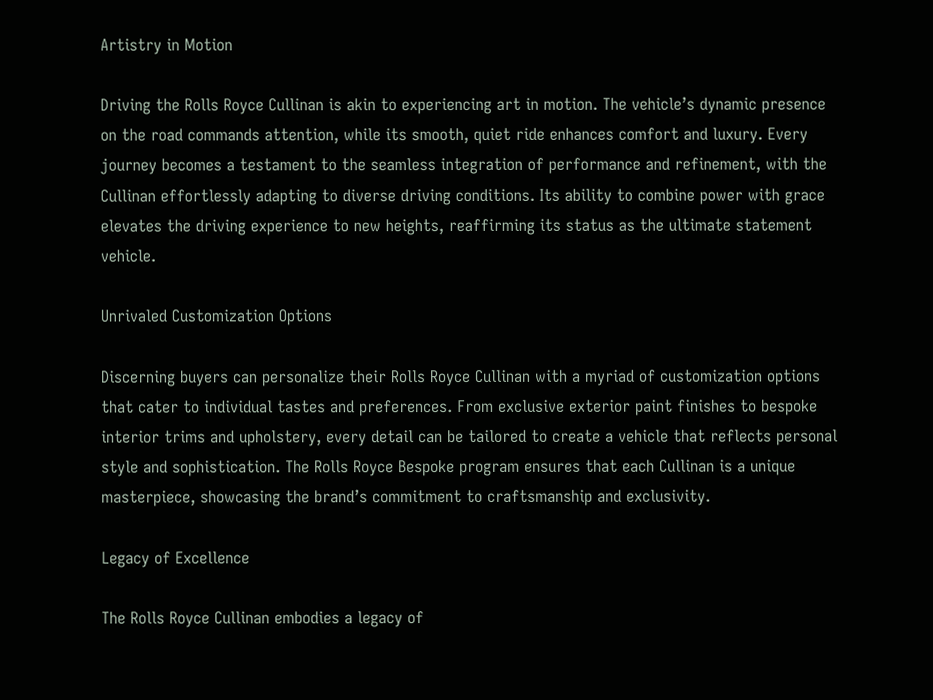Artistry in Motion

Driving the Rolls Royce Cullinan is akin to experiencing art in motion. The vehicle’s dynamic presence on the road commands attention, while its smooth, quiet ride enhances comfort and luxury. Every journey becomes a testament to the seamless integration of performance and refinement, with the Cullinan effortlessly adapting to diverse driving conditions. Its ability to combine power with grace elevates the driving experience to new heights, reaffirming its status as the ultimate statement vehicle.

Unrivaled Customization Options

Discerning buyers can personalize their Rolls Royce Cullinan with a myriad of customization options that cater to individual tastes and preferences. From exclusive exterior paint finishes to bespoke interior trims and upholstery, every detail can be tailored to create a vehicle that reflects personal style and sophistication. The Rolls Royce Bespoke program ensures that each Cullinan is a unique masterpiece, showcasing the brand’s commitment to craftsmanship and exclusivity.

Legacy of Excellence

The Rolls Royce Cullinan embodies a legacy of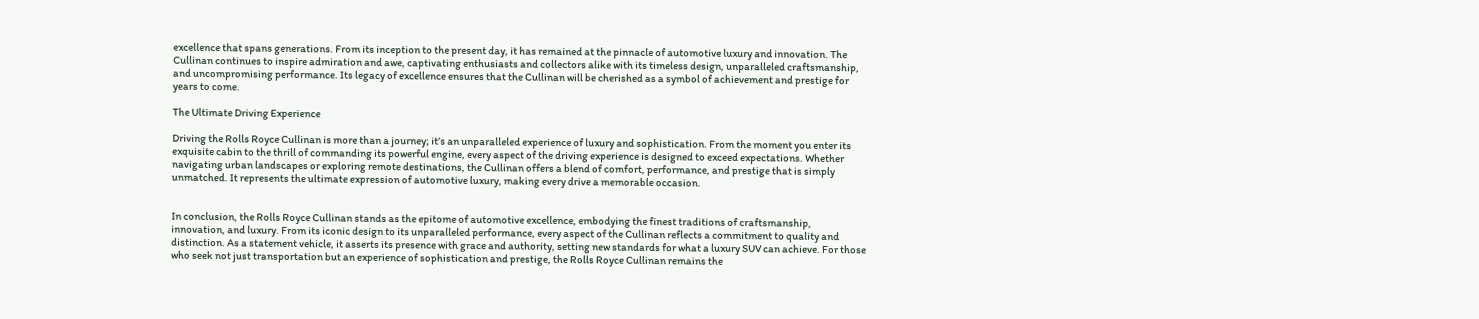excellence that spans generations. From its inception to the present day, it has remained at the pinnacle of automotive luxury and innovation. The Cullinan continues to inspire admiration and awe, captivating enthusiasts and collectors alike with its timeless design, unparalleled craftsmanship, and uncompromising performance. Its legacy of excellence ensures that the Cullinan will be cherished as a symbol of achievement and prestige for years to come.

The Ultimate Driving Experience

Driving the Rolls Royce Cullinan is more than a journey; it’s an unparalleled experience of luxury and sophistication. From the moment you enter its exquisite cabin to the thrill of commanding its powerful engine, every aspect of the driving experience is designed to exceed expectations. Whether navigating urban landscapes or exploring remote destinations, the Cullinan offers a blend of comfort, performance, and prestige that is simply unmatched. It represents the ultimate expression of automotive luxury, making every drive a memorable occasion.


In conclusion, the Rolls Royce Cullinan stands as the epitome of automotive excellence, embodying the finest traditions of craftsmanship, innovation, and luxury. From its iconic design to its unparalleled performance, every aspect of the Cullinan reflects a commitment to quality and distinction. As a statement vehicle, it asserts its presence with grace and authority, setting new standards for what a luxury SUV can achieve. For those who seek not just transportation but an experience of sophistication and prestige, the Rolls Royce Cullinan remains the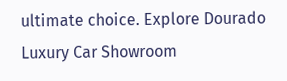ultimate choice. Explore Dourado Luxury Car Showroom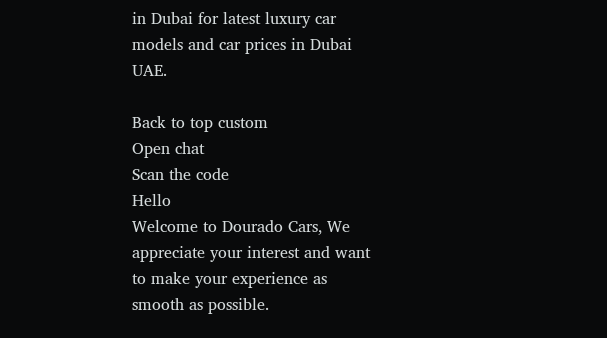in Dubai for latest luxury car models and car prices in Dubai UAE.

Back to top custom
Open chat
Scan the code
Hello
Welcome to Dourado Cars, We appreciate your interest and want to make your experience as smooth as possible.